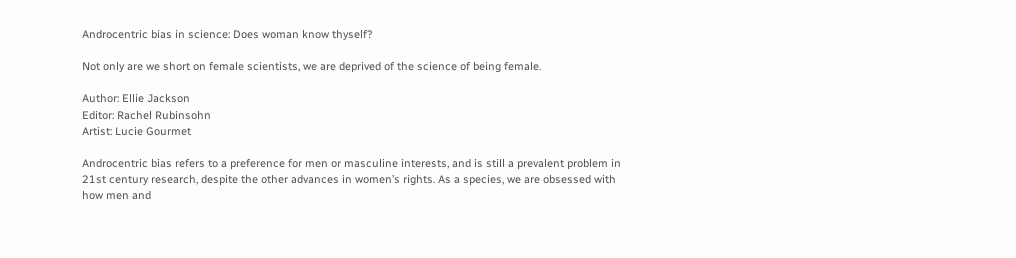Androcentric bias in science: Does woman know thyself?

Not only are we short on female scientists, we are deprived of the science of being female.

Author: Ellie Jackson
Editor: Rachel Rubinsohn
Artist: Lucie Gourmet

Androcentric bias refers to a preference for men or masculine interests, and is still a prevalent problem in 21st century research, despite the other advances in women’s rights. As a species, we are obsessed with how men and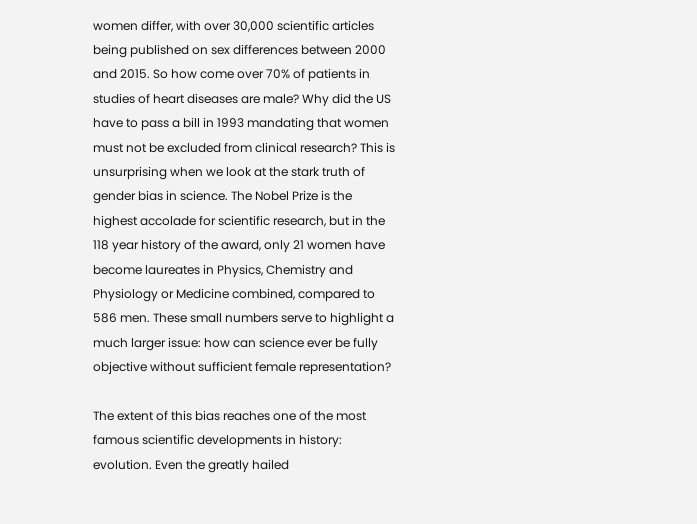women differ, with over 30,000 scientific articles being published on sex differences between 2000 and 2015. So how come over 70% of patients in studies of heart diseases are male? Why did the US have to pass a bill in 1993 mandating that women must not be excluded from clinical research? This is unsurprising when we look at the stark truth of gender bias in science. The Nobel Prize is the highest accolade for scientific research, but in the 118 year history of the award, only 21 women have become laureates in Physics, Chemistry and Physiology or Medicine combined, compared to 586 men. These small numbers serve to highlight a much larger issue: how can science ever be fully objective without sufficient female representation?

The extent of this bias reaches one of the most famous scientific developments in history: evolution. Even the greatly hailed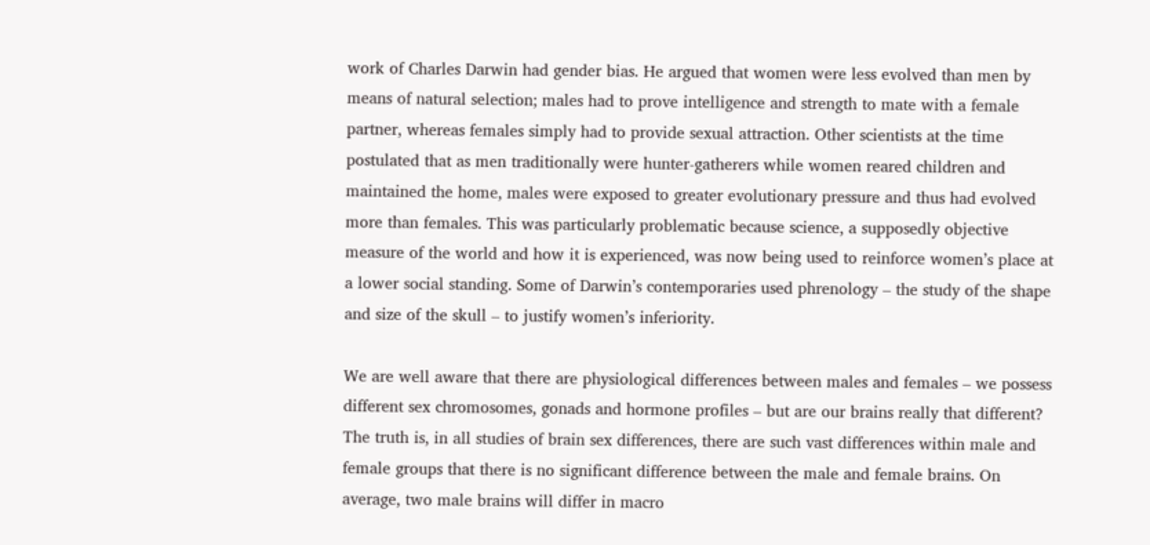work of Charles Darwin had gender bias. He argued that women were less evolved than men by means of natural selection; males had to prove intelligence and strength to mate with a female partner, whereas females simply had to provide sexual attraction. Other scientists at the time postulated that as men traditionally were hunter-gatherers while women reared children and maintained the home, males were exposed to greater evolutionary pressure and thus had evolved more than females. This was particularly problematic because science, a supposedly objective measure of the world and how it is experienced, was now being used to reinforce women’s place at a lower social standing. Some of Darwin’s contemporaries used phrenology – the study of the shape and size of the skull – to justify women’s inferiority.

We are well aware that there are physiological differences between males and females – we possess different sex chromosomes, gonads and hormone profiles – but are our brains really that different? The truth is, in all studies of brain sex differences, there are such vast differences within male and female groups that there is no significant difference between the male and female brains. On average, two male brains will differ in macro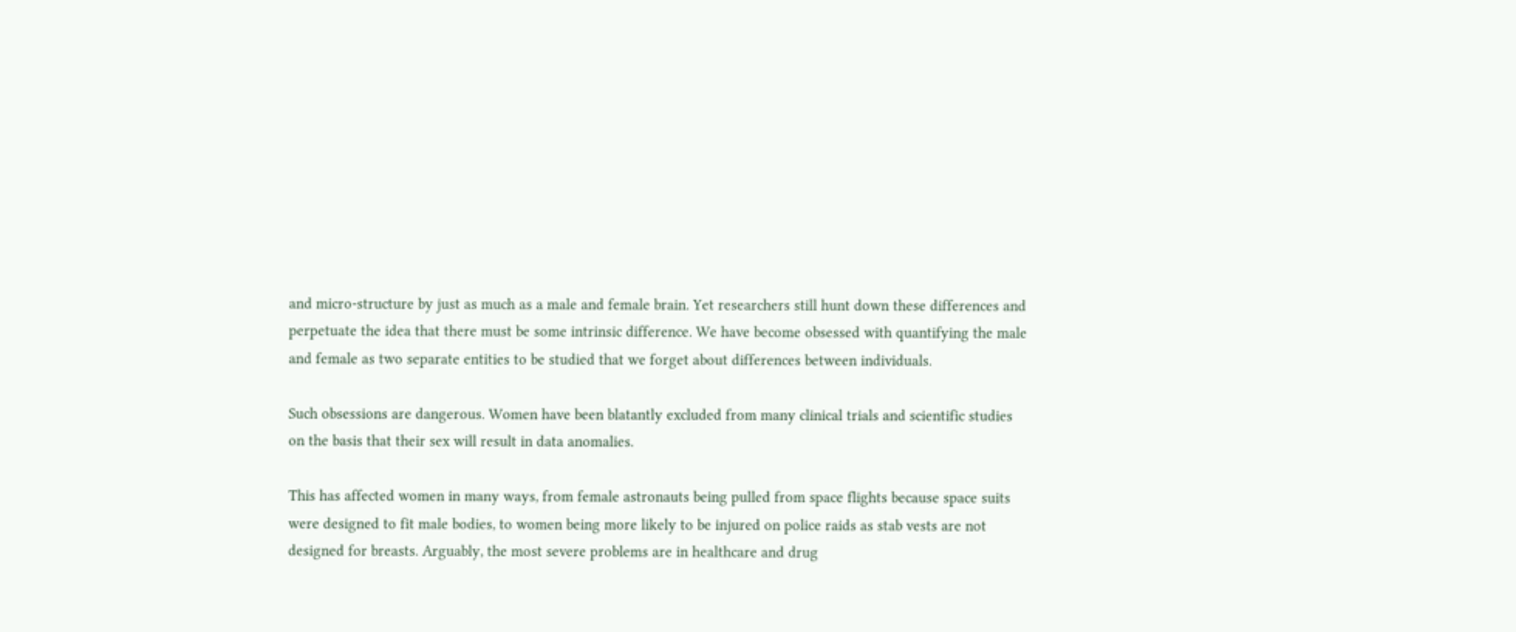and micro-structure by just as much as a male and female brain. Yet researchers still hunt down these differences and perpetuate the idea that there must be some intrinsic difference. We have become obsessed with quantifying the male and female as two separate entities to be studied that we forget about differences between individuals.

Such obsessions are dangerous. Women have been blatantly excluded from many clinical trials and scientific studies on the basis that their sex will result in data anomalies.

This has affected women in many ways, from female astronauts being pulled from space flights because space suits were designed to fit male bodies, to women being more likely to be injured on police raids as stab vests are not designed for breasts. Arguably, the most severe problems are in healthcare and drug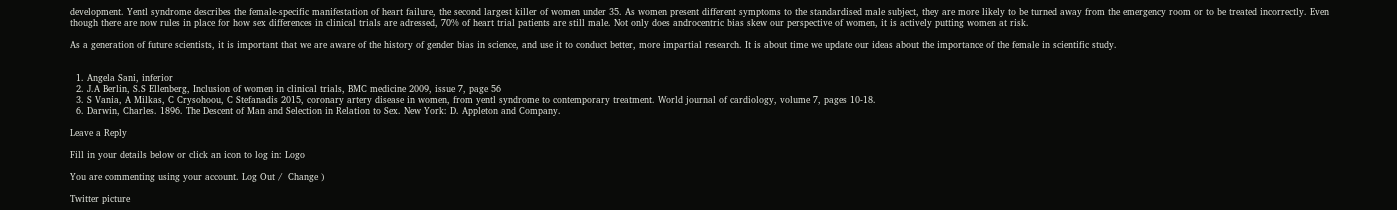development. Yentl syndrome describes the female-specific manifestation of heart failure, the second largest killer of women under 35. As women present different symptoms to the standardised male subject, they are more likely to be turned away from the emergency room or to be treated incorrectly. Even though there are now rules in place for how sex differences in clinical trials are adressed, 70% of heart trial patients are still male. Not only does androcentric bias skew our perspective of women, it is actively putting women at risk.

As a generation of future scientists, it is important that we are aware of the history of gender bias in science, and use it to conduct better, more impartial research. It is about time we update our ideas about the importance of the female in scientific study.


  1. Angela Sani, inferior
  2. J.A Berlin, S.S Ellenberg, Inclusion of women in clinical trials, BMC medicine 2009, issue 7, page 56
  3. S Vania, A Milkas, C Crysohoou, C Stefanadis 2015, coronary artery disease in women, from yentl syndrome to contemporary treatment. World journal of cardiology, volume 7, pages 10-18.
  6. Darwin, Charles. 1896. The Descent of Man and Selection in Relation to Sex. New York: D. Appleton and Company.

Leave a Reply

Fill in your details below or click an icon to log in: Logo

You are commenting using your account. Log Out /  Change )

Twitter picture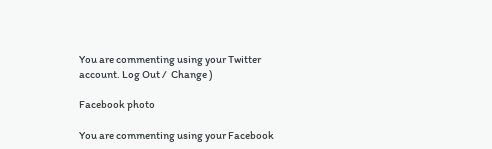You are commenting using your Twitter account. Log Out /  Change )

Facebook photo

You are commenting using your Facebook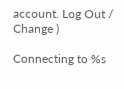account. Log Out /  Change )

Connecting to %s